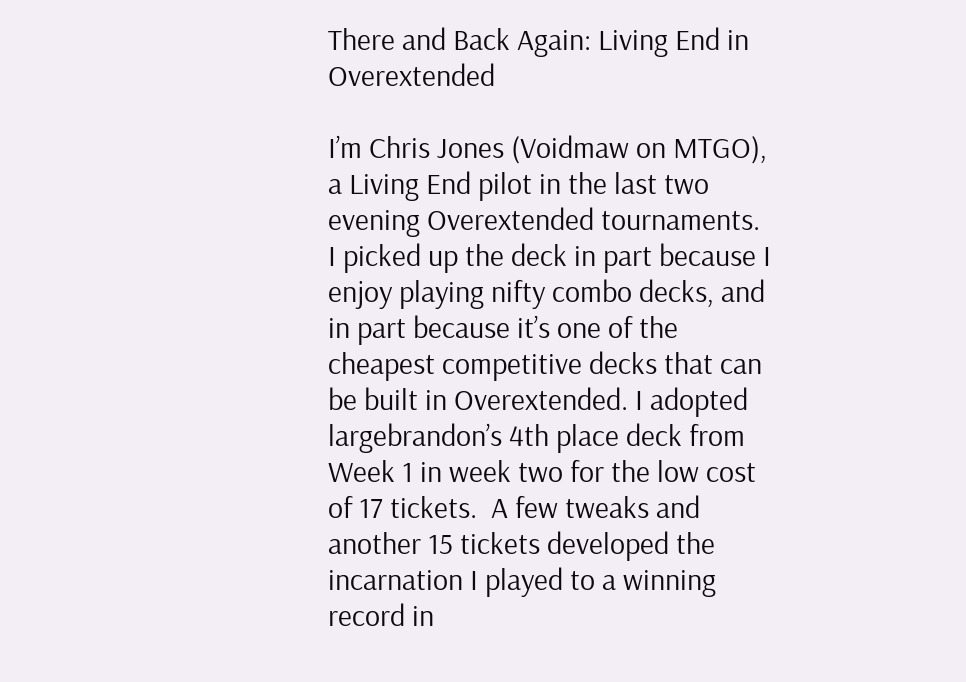There and Back Again: Living End in Overextended

I’m Chris Jones (Voidmaw on MTGO), a Living End pilot in the last two evening Overextended tournaments.  I picked up the deck in part because I enjoy playing nifty combo decks, and in part because it’s one of the cheapest competitive decks that can be built in Overextended. I adopted largebrandon’s 4th place deck from Week 1 in week two for the low cost of 17 tickets.  A few tweaks and another 15 tickets developed the incarnation I played to a winning record in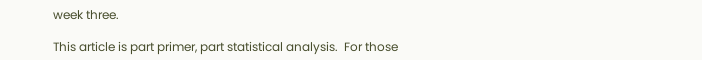week three.

This article is part primer, part statistical analysis.  For those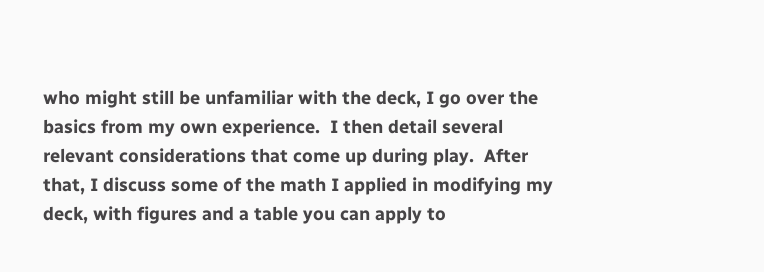who might still be unfamiliar with the deck, I go over the basics from my own experience.  I then detail several relevant considerations that come up during play.  After that, I discuss some of the math I applied in modifying my deck, with figures and a table you can apply to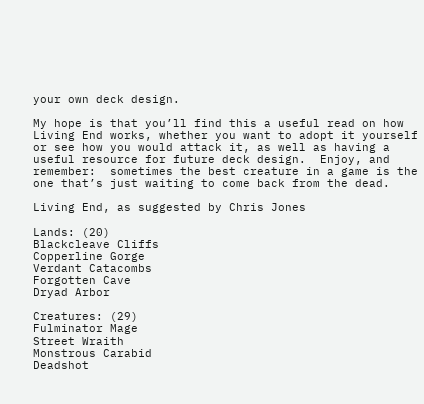your own deck design.

My hope is that you’ll find this a useful read on how Living End works, whether you want to adopt it yourself or see how you would attack it, as well as having a useful resource for future deck design.  Enjoy, and remember:  sometimes the best creature in a game is the one that’s just waiting to come back from the dead.

Living End, as suggested by Chris Jones

Lands: (20)
Blackcleave Cliffs
Copperline Gorge
Verdant Catacombs
Forgotten Cave
Dryad Arbor

Creatures: (29)
Fulminator Mage
Street Wraith
Monstrous Carabid
Deadshot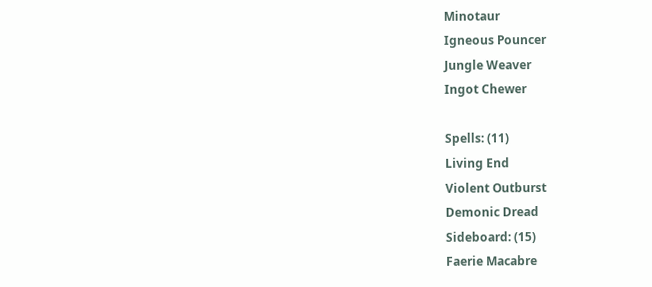Minotaur
Igneous Pouncer
Jungle Weaver
Ingot Chewer

Spells: (11)
Living End
Violent Outburst
Demonic Dread
Sideboard: (15)
Faerie Macabre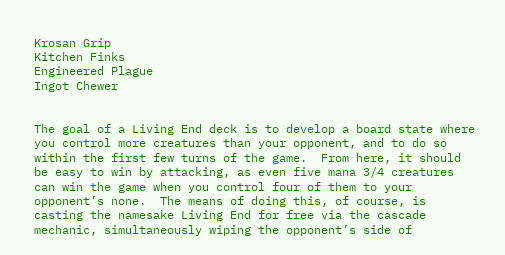Krosan Grip
Kitchen Finks
Engineered Plague
Ingot Chewer


The goal of a Living End deck is to develop a board state where you control more creatures than your opponent, and to do so within the first few turns of the game.  From here, it should be easy to win by attacking, as even five mana 3/4 creatures can win the game when you control four of them to your opponent’s none.  The means of doing this, of course, is casting the namesake Living End for free via the cascade mechanic, simultaneously wiping the opponent’s side of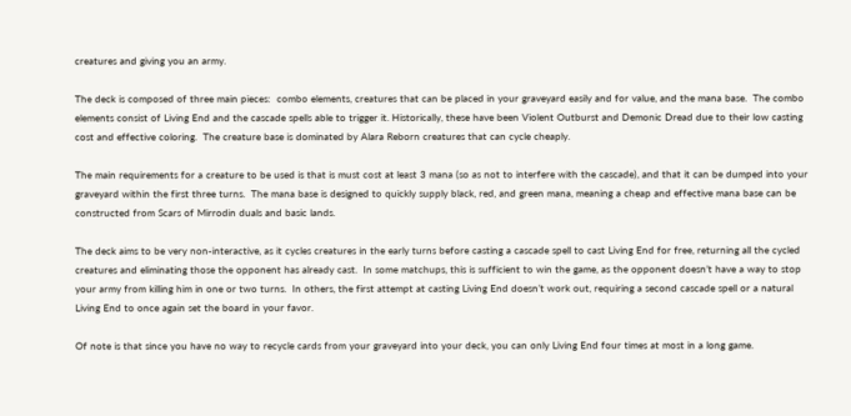creatures and giving you an army.

The deck is composed of three main pieces:  combo elements, creatures that can be placed in your graveyard easily and for value, and the mana base.  The combo elements consist of Living End and the cascade spells able to trigger it. Historically, these have been Violent Outburst and Demonic Dread due to their low casting cost and effective coloring.  The creature base is dominated by Alara Reborn creatures that can cycle cheaply.

The main requirements for a creature to be used is that is must cost at least 3 mana (so as not to interfere with the cascade), and that it can be dumped into your graveyard within the first three turns.  The mana base is designed to quickly supply black, red, and green mana, meaning a cheap and effective mana base can be constructed from Scars of Mirrodin duals and basic lands.

The deck aims to be very non-interactive, as it cycles creatures in the early turns before casting a cascade spell to cast Living End for free, returning all the cycled creatures and eliminating those the opponent has already cast.  In some matchups, this is sufficient to win the game, as the opponent doesn’t have a way to stop your army from killing him in one or two turns.  In others, the first attempt at casting Living End doesn’t work out, requiring a second cascade spell or a natural Living End to once again set the board in your favor.

Of note is that since you have no way to recycle cards from your graveyard into your deck, you can only Living End four times at most in a long game.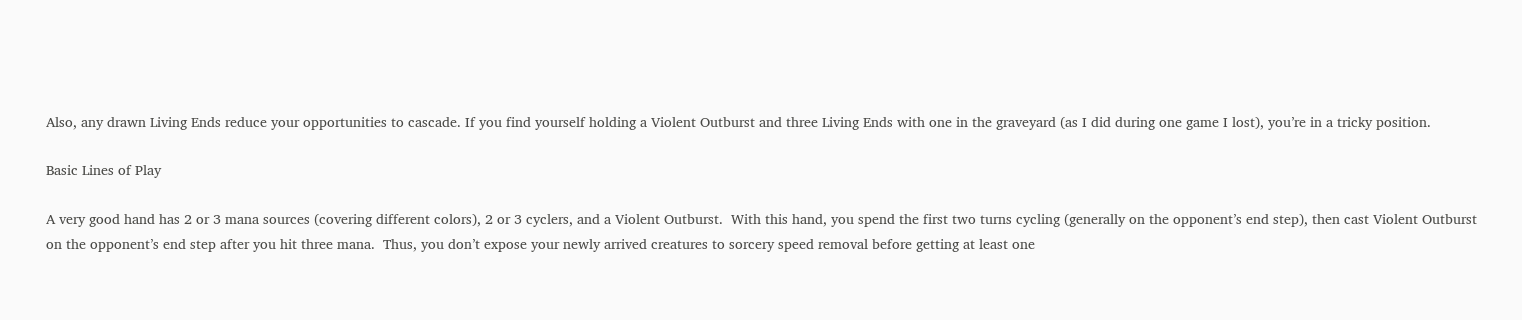Also, any drawn Living Ends reduce your opportunities to cascade. If you find yourself holding a Violent Outburst and three Living Ends with one in the graveyard (as I did during one game I lost), you’re in a tricky position.

Basic Lines of Play

A very good hand has 2 or 3 mana sources (covering different colors), 2 or 3 cyclers, and a Violent Outburst.  With this hand, you spend the first two turns cycling (generally on the opponent’s end step), then cast Violent Outburst on the opponent’s end step after you hit three mana.  Thus, you don’t expose your newly arrived creatures to sorcery speed removal before getting at least one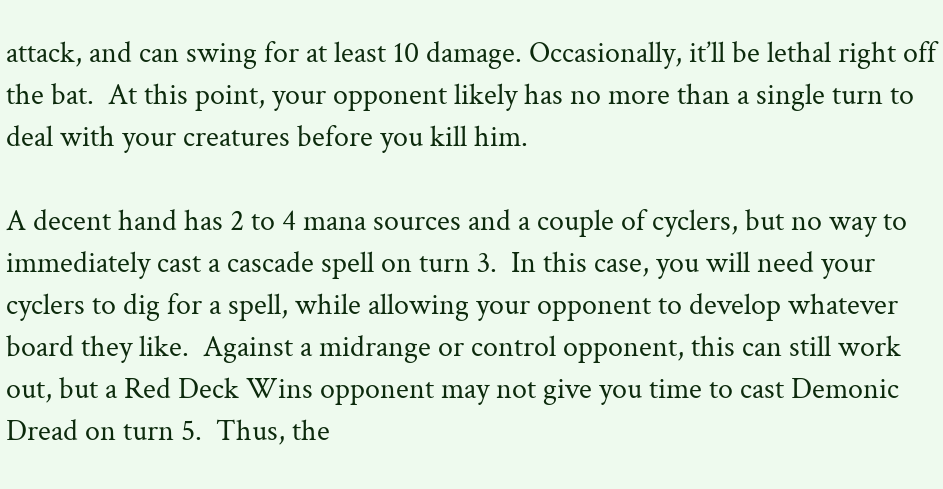attack, and can swing for at least 10 damage. Occasionally, it’ll be lethal right off the bat.  At this point, your opponent likely has no more than a single turn to deal with your creatures before you kill him.

A decent hand has 2 to 4 mana sources and a couple of cyclers, but no way to immediately cast a cascade spell on turn 3.  In this case, you will need your cyclers to dig for a spell, while allowing your opponent to develop whatever board they like.  Against a midrange or control opponent, this can still work out, but a Red Deck Wins opponent may not give you time to cast Demonic Dread on turn 5.  Thus, the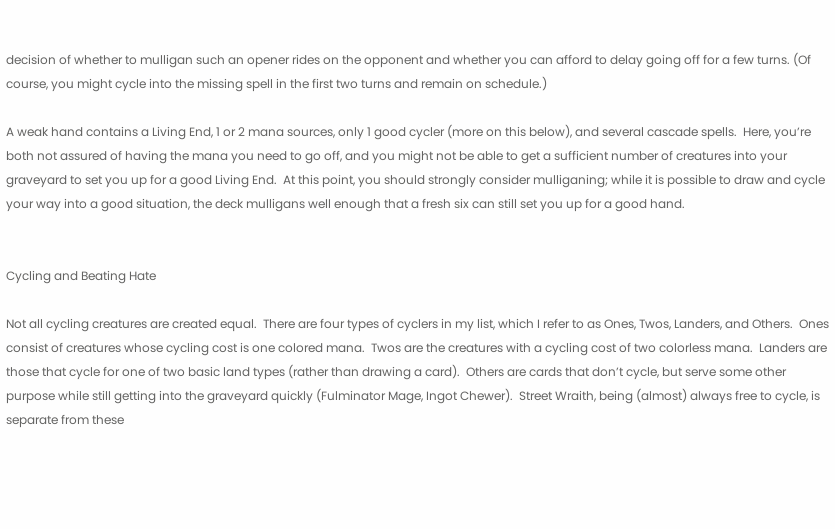decision of whether to mulligan such an opener rides on the opponent and whether you can afford to delay going off for a few turns. (Of course, you might cycle into the missing spell in the first two turns and remain on schedule.)

A weak hand contains a Living End, 1 or 2 mana sources, only 1 good cycler (more on this below), and several cascade spells.  Here, you’re both not assured of having the mana you need to go off, and you might not be able to get a sufficient number of creatures into your graveyard to set you up for a good Living End.  At this point, you should strongly consider mulliganing; while it is possible to draw and cycle your way into a good situation, the deck mulligans well enough that a fresh six can still set you up for a good hand.


Cycling and Beating Hate

Not all cycling creatures are created equal.  There are four types of cyclers in my list, which I refer to as Ones, Twos, Landers, and Others.  Ones consist of creatures whose cycling cost is one colored mana.  Twos are the creatures with a cycling cost of two colorless mana.  Landers are those that cycle for one of two basic land types (rather than drawing a card).  Others are cards that don’t cycle, but serve some other purpose while still getting into the graveyard quickly (Fulminator Mage, Ingot Chewer).  Street Wraith, being (almost) always free to cycle, is separate from these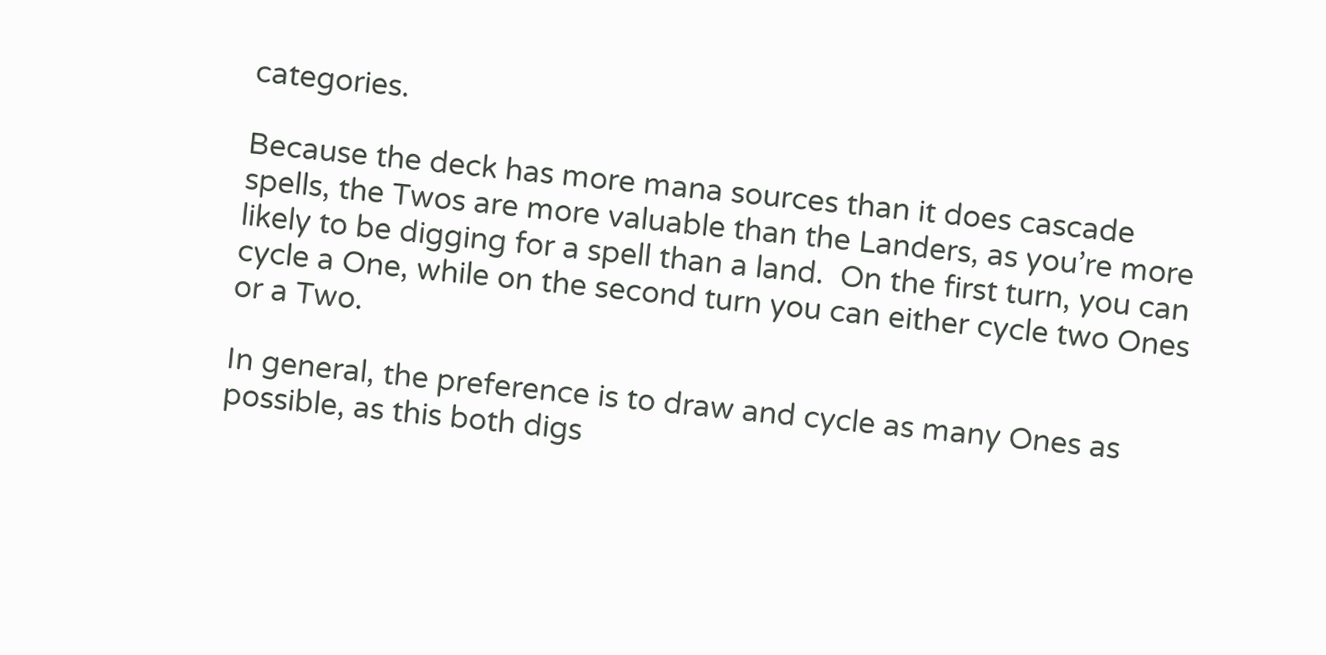categories.

Because the deck has more mana sources than it does cascade spells, the Twos are more valuable than the Landers, as you’re more likely to be digging for a spell than a land.  On the first turn, you can cycle a One, while on the second turn you can either cycle two Ones or a Two.

In general, the preference is to draw and cycle as many Ones as possible, as this both digs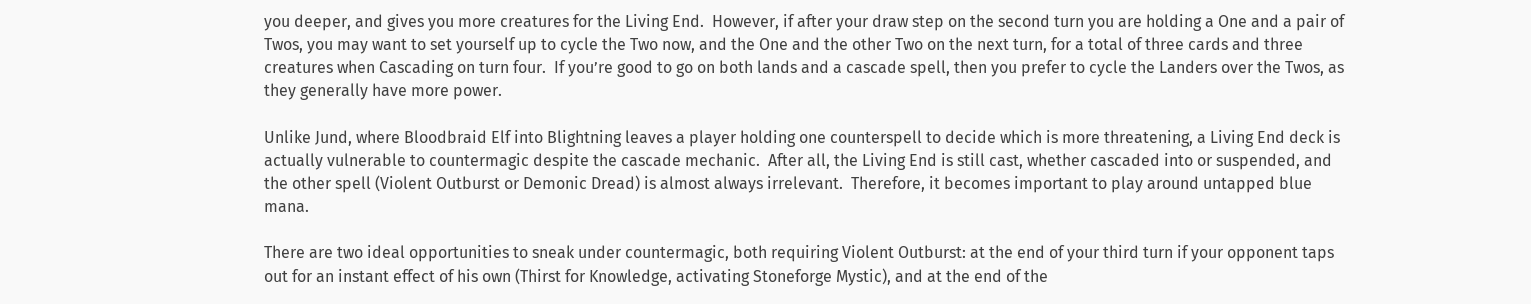you deeper, and gives you more creatures for the Living End.  However, if after your draw step on the second turn you are holding a One and a pair of Twos, you may want to set yourself up to cycle the Two now, and the One and the other Two on the next turn, for a total of three cards and three creatures when Cascading on turn four.  If you’re good to go on both lands and a cascade spell, then you prefer to cycle the Landers over the Twos, as they generally have more power.

Unlike Jund, where Bloodbraid Elf into Blightning leaves a player holding one counterspell to decide which is more threatening, a Living End deck is actually vulnerable to countermagic despite the cascade mechanic.  After all, the Living End is still cast, whether cascaded into or suspended, and the other spell (Violent Outburst or Demonic Dread) is almost always irrelevant.  Therefore, it becomes important to play around untapped blue mana.

There are two ideal opportunities to sneak under countermagic, both requiring Violent Outburst: at the end of your third turn if your opponent taps out for an instant effect of his own (Thirst for Knowledge, activating Stoneforge Mystic), and at the end of the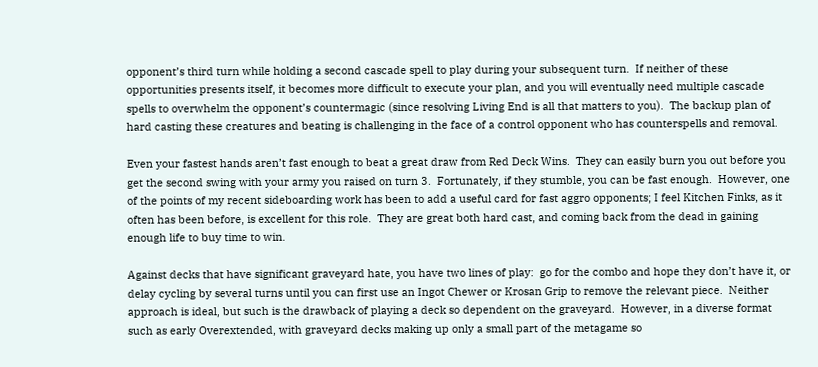opponent’s third turn while holding a second cascade spell to play during your subsequent turn.  If neither of these opportunities presents itself, it becomes more difficult to execute your plan, and you will eventually need multiple cascade spells to overwhelm the opponent’s countermagic (since resolving Living End is all that matters to you).  The backup plan of hard casting these creatures and beating is challenging in the face of a control opponent who has counterspells and removal.

Even your fastest hands aren’t fast enough to beat a great draw from Red Deck Wins.  They can easily burn you out before you get the second swing with your army you raised on turn 3.  Fortunately, if they stumble, you can be fast enough.  However, one of the points of my recent sideboarding work has been to add a useful card for fast aggro opponents; I feel Kitchen Finks, as it often has been before, is excellent for this role.  They are great both hard cast, and coming back from the dead in gaining enough life to buy time to win.

Against decks that have significant graveyard hate, you have two lines of play:  go for the combo and hope they don’t have it, or delay cycling by several turns until you can first use an Ingot Chewer or Krosan Grip to remove the relevant piece.  Neither approach is ideal, but such is the drawback of playing a deck so dependent on the graveyard.  However, in a diverse format such as early Overextended, with graveyard decks making up only a small part of the metagame so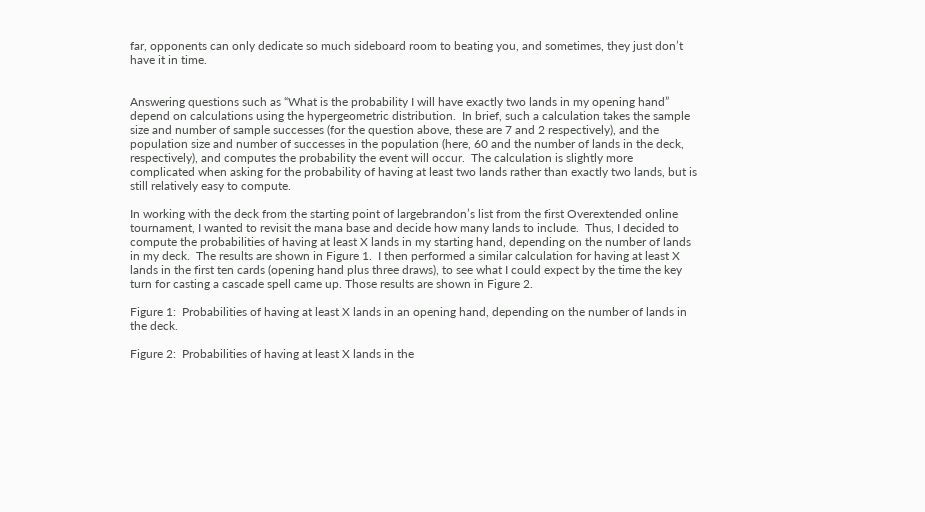far, opponents can only dedicate so much sideboard room to beating you, and sometimes, they just don’t have it in time.


Answering questions such as “What is the probability I will have exactly two lands in my opening hand” depend on calculations using the hypergeometric distribution.  In brief, such a calculation takes the sample size and number of sample successes (for the question above, these are 7 and 2 respectively), and the population size and number of successes in the population (here, 60 and the number of lands in the deck, respectively), and computes the probability the event will occur.  The calculation is slightly more complicated when asking for the probability of having at least two lands rather than exactly two lands, but is still relatively easy to compute.

In working with the deck from the starting point of largebrandon’s list from the first Overextended online tournament, I wanted to revisit the mana base and decide how many lands to include.  Thus, I decided to compute the probabilities of having at least X lands in my starting hand, depending on the number of lands in my deck.  The results are shown in Figure 1.  I then performed a similar calculation for having at least X lands in the first ten cards (opening hand plus three draws), to see what I could expect by the time the key turn for casting a cascade spell came up. Those results are shown in Figure 2.

Figure 1:  Probabilities of having at least X lands in an opening hand, depending on the number of lands in the deck.

Figure 2:  Probabilities of having at least X lands in the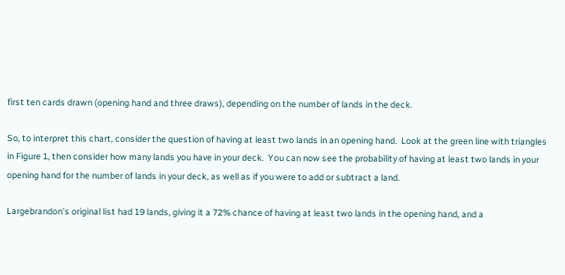first ten cards drawn (opening hand and three draws), depending on the number of lands in the deck.

So, to interpret this chart, consider the question of having at least two lands in an opening hand.  Look at the green line with triangles in Figure 1, then consider how many lands you have in your deck.  You can now see the probability of having at least two lands in your opening hand for the number of lands in your deck, as well as if you were to add or subtract a land.

Largebrandon’s original list had 19 lands, giving it a 72% chance of having at least two lands in the opening hand, and a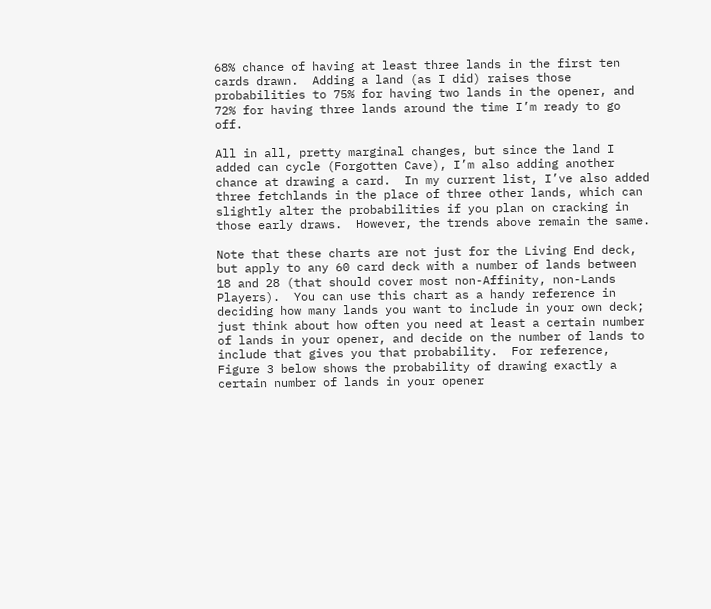68% chance of having at least three lands in the first ten cards drawn.  Adding a land (as I did) raises those probabilities to 75% for having two lands in the opener, and 72% for having three lands around the time I’m ready to go off.

All in all, pretty marginal changes, but since the land I added can cycle (Forgotten Cave), I’m also adding another chance at drawing a card.  In my current list, I’ve also added three fetchlands in the place of three other lands, which can slightly alter the probabilities if you plan on cracking in those early draws.  However, the trends above remain the same.

Note that these charts are not just for the Living End deck, but apply to any 60 card deck with a number of lands between 18 and 28 (that should cover most non-Affinity, non-Lands Players).  You can use this chart as a handy reference in deciding how many lands you want to include in your own deck; just think about how often you need at least a certain number of lands in your opener, and decide on the number of lands to include that gives you that probability.  For reference, Figure 3 below shows the probability of drawing exactly a certain number of lands in your opener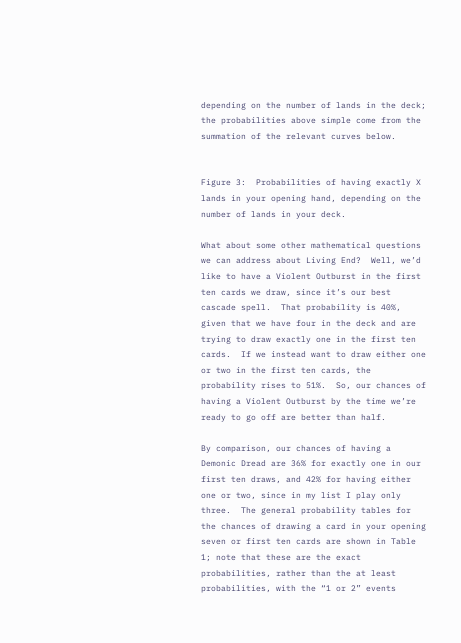depending on the number of lands in the deck; the probabilities above simple come from the summation of the relevant curves below.


Figure 3:  Probabilities of having exactly X lands in your opening hand, depending on the number of lands in your deck.

What about some other mathematical questions we can address about Living End?  Well, we’d like to have a Violent Outburst in the first ten cards we draw, since it’s our best cascade spell.  That probability is 40%, given that we have four in the deck and are trying to draw exactly one in the first ten cards.  If we instead want to draw either one or two in the first ten cards, the probability rises to 51%.  So, our chances of having a Violent Outburst by the time we’re ready to go off are better than half.

By comparison, our chances of having a Demonic Dread are 36% for exactly one in our first ten draws, and 42% for having either one or two, since in my list I play only three.  The general probability tables for the chances of drawing a card in your opening seven or first ten cards are shown in Table 1; note that these are the exact probabilities, rather than the at least probabilities, with the “1 or 2” events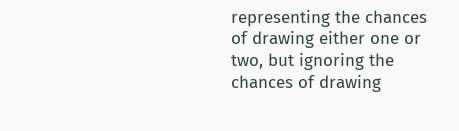representing the chances of drawing either one or two, but ignoring the chances of drawing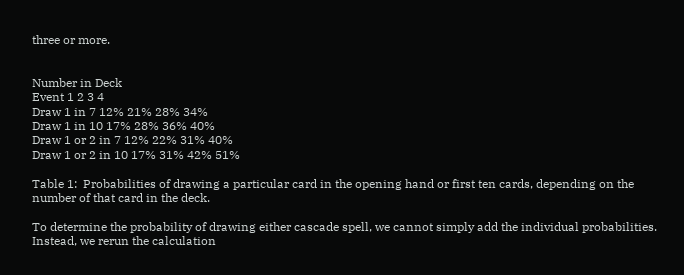three or more.


Number in Deck
Event 1 2 3 4
Draw 1 in 7 12% 21% 28% 34%
Draw 1 in 10 17% 28% 36% 40%
Draw 1 or 2 in 7 12% 22% 31% 40%
Draw 1 or 2 in 10 17% 31% 42% 51%

Table 1:  Probabilities of drawing a particular card in the opening hand or first ten cards, depending on the number of that card in the deck.

To determine the probability of drawing either cascade spell, we cannot simply add the individual probabilities.  Instead, we rerun the calculation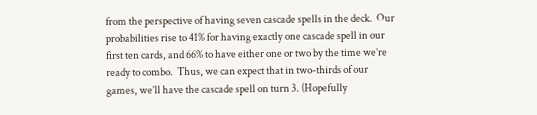from the perspective of having seven cascade spells in the deck.  Our probabilities rise to 41% for having exactly one cascade spell in our first ten cards, and 66% to have either one or two by the time we’re ready to combo.  Thus, we can expect that in two-thirds of our games, we’ll have the cascade spell on turn 3. (Hopefully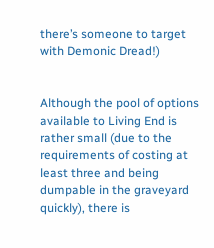there’s someone to target with Demonic Dread!)


Although the pool of options available to Living End is rather small (due to the requirements of costing at least three and being dumpable in the graveyard quickly), there is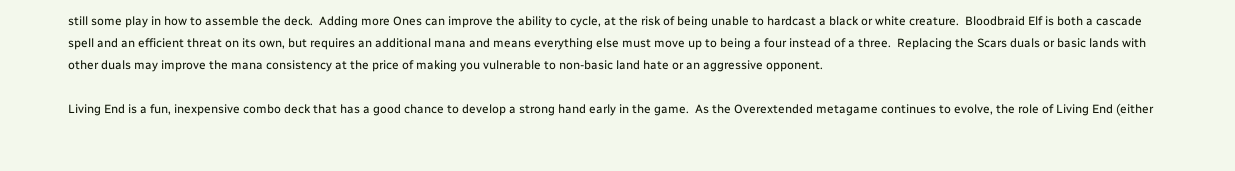still some play in how to assemble the deck.  Adding more Ones can improve the ability to cycle, at the risk of being unable to hardcast a black or white creature.  Bloodbraid Elf is both a cascade spell and an efficient threat on its own, but requires an additional mana and means everything else must move up to being a four instead of a three.  Replacing the Scars duals or basic lands with other duals may improve the mana consistency at the price of making you vulnerable to non-basic land hate or an aggressive opponent.

Living End is a fun, inexpensive combo deck that has a good chance to develop a strong hand early in the game.  As the Overextended metagame continues to evolve, the role of Living End (either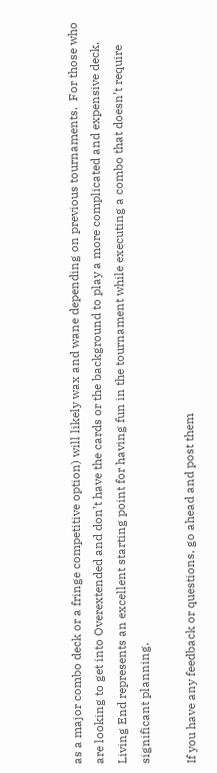as a major combo deck or a fringe competitive option) will likely wax and wane depending on previous tournaments.  For those who are looking to get into Overextended and don’t have the cards or the background to play a more complicated and expensive deck, Living End represents an excellent starting point for having fun in the tournament while executing a combo that doesn’t require significant planning.

If you have any feedback or questions, go ahead and post them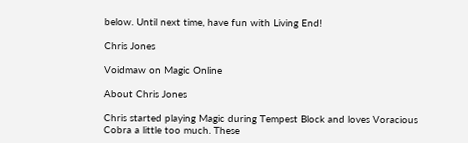below. Until next time, have fun with Living End!

Chris Jones

Voidmaw on Magic Online

About Chris Jones

Chris started playing Magic during Tempest Block and loves Voracious Cobra a little too much. These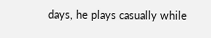days, he plays casually while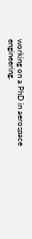working on a PhD in aerospace engineering.